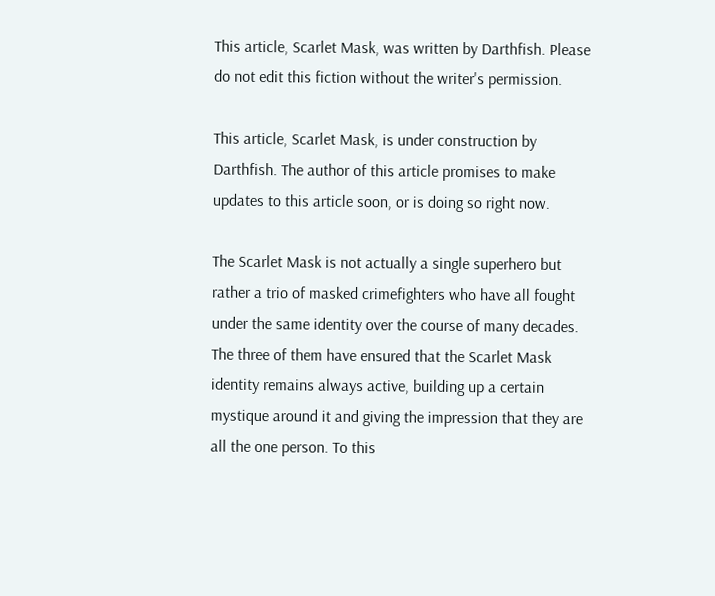This article, Scarlet Mask, was written by Darthfish. Please do not edit this fiction without the writer's permission.

This article, Scarlet Mask, is under construction by Darthfish. The author of this article promises to make updates to this article soon, or is doing so right now.

The Scarlet Mask is not actually a single superhero but rather a trio of masked crimefighters who have all fought under the same identity over the course of many decades. The three of them have ensured that the Scarlet Mask identity remains always active, building up a certain mystique around it and giving the impression that they are all the one person. To this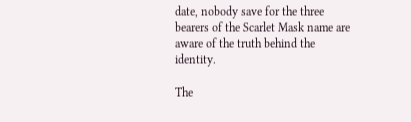date, nobody save for the three bearers of the Scarlet Mask name are aware of the truth behind the identity.

The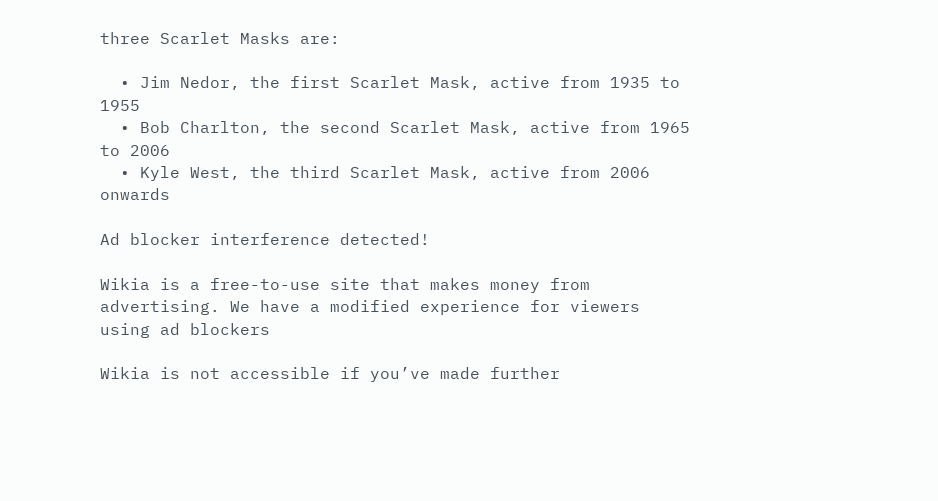three Scarlet Masks are:

  • Jim Nedor, the first Scarlet Mask, active from 1935 to 1955
  • Bob Charlton, the second Scarlet Mask, active from 1965 to 2006
  • Kyle West, the third Scarlet Mask, active from 2006 onwards

Ad blocker interference detected!

Wikia is a free-to-use site that makes money from advertising. We have a modified experience for viewers using ad blockers

Wikia is not accessible if you’ve made further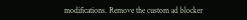modifications. Remove the custom ad blocker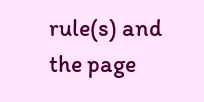rule(s) and the page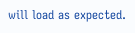will load as expected.